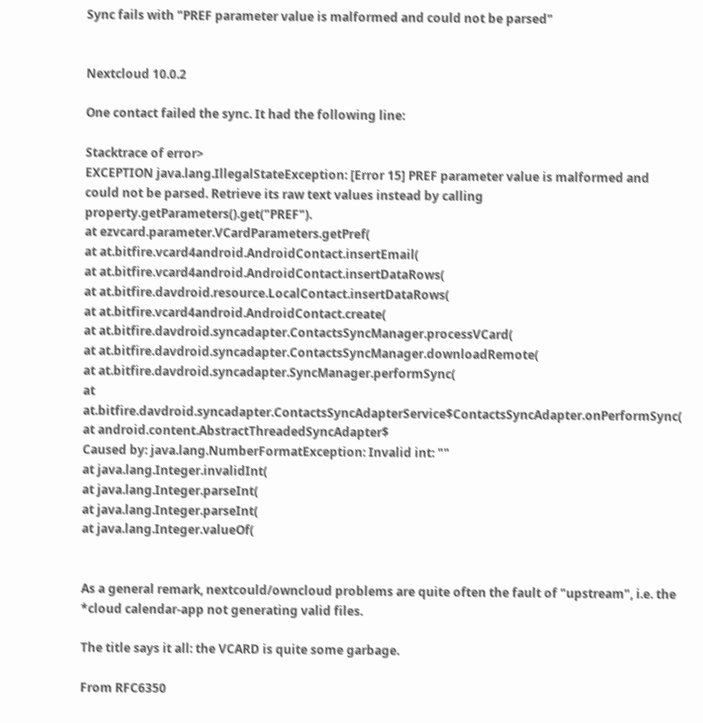Sync fails with "PREF parameter value is malformed and could not be parsed"


Nextcloud 10.0.2

One contact failed the sync. It had the following line:

Stacktrace of error>
EXCEPTION java.lang.IllegalStateException: [Error 15] PREF parameter value is malformed and could not be parsed. Retrieve its raw text values instead by calling property.getParameters().get("PREF").
at ezvcard.parameter.VCardParameters.getPref(
at at.bitfire.vcard4android.AndroidContact.insertEmail(
at at.bitfire.vcard4android.AndroidContact.insertDataRows(
at at.bitfire.davdroid.resource.LocalContact.insertDataRows(
at at.bitfire.vcard4android.AndroidContact.create(
at at.bitfire.davdroid.syncadapter.ContactsSyncManager.processVCard(
at at.bitfire.davdroid.syncadapter.ContactsSyncManager.downloadRemote(
at at.bitfire.davdroid.syncadapter.SyncManager.performSync(
at at.bitfire.davdroid.syncadapter.ContactsSyncAdapterService$ContactsSyncAdapter.onPerformSync(
at android.content.AbstractThreadedSyncAdapter$
Caused by: java.lang.NumberFormatException: Invalid int: ""
at java.lang.Integer.invalidInt(
at java.lang.Integer.parseInt(
at java.lang.Integer.parseInt(
at java.lang.Integer.valueOf(


As a general remark, nextcould/owncloud problems are quite often the fault of "upstream", i.e. the *cloud calendar-app not generating valid files.

The title says it all: the VCARD is quite some garbage.

From RFC6350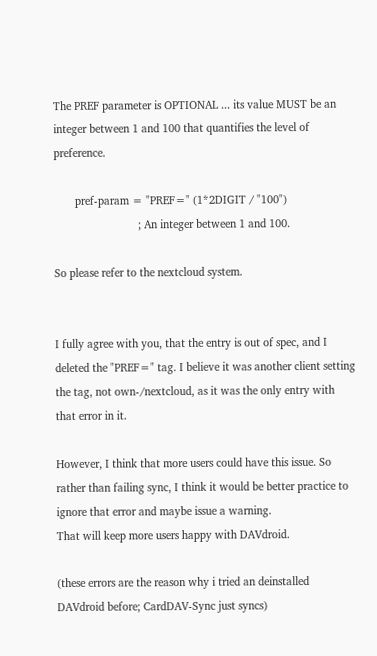The PREF parameter is OPTIONAL ... its value MUST be an integer between 1 and 100 that quantifies the level of preference.

       pref-param = "PREF=" (1*2DIGIT / "100")
                            ; An integer between 1 and 100.

So please refer to the nextcloud system.


I fully agree with you, that the entry is out of spec, and I deleted the "PREF=" tag. I believe it was another client setting the tag, not own-/nextcloud, as it was the only entry with that error in it.

However, I think that more users could have this issue. So rather than failing sync, I think it would be better practice to ignore that error and maybe issue a warning.
That will keep more users happy with DAVdroid.

(these errors are the reason why i tried an deinstalled DAVdroid before; CardDAV-Sync just syncs)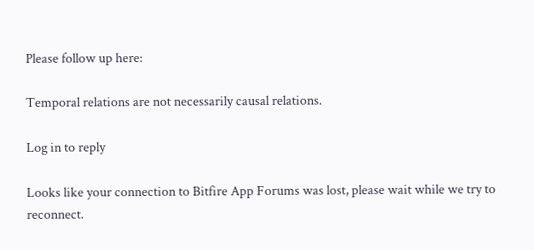Please follow up here:

Temporal relations are not necessarily causal relations.

Log in to reply

Looks like your connection to Bitfire App Forums was lost, please wait while we try to reconnect.